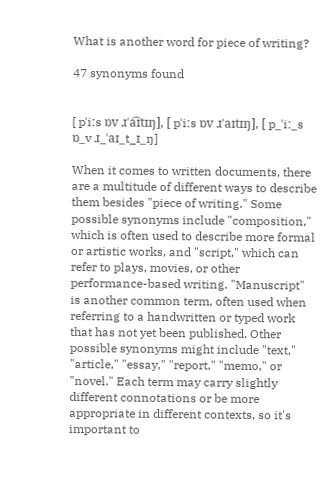What is another word for piece of writing?

47 synonyms found


[ pˈiːs ɒv ɹˈa͡ɪtɪŋ], [ pˈiːs ɒv ɹˈaɪtɪŋ], [ p_ˈiː_s ɒ_v ɹ_ˈaɪ_t_ɪ_ŋ]

When it comes to written documents, there are a multitude of different ways to describe them besides "piece of writing." Some possible synonyms include "composition," which is often used to describe more formal or artistic works, and "script," which can refer to plays, movies, or other performance-based writing. "Manuscript" is another common term, often used when referring to a handwritten or typed work that has not yet been published. Other possible synonyms might include "text," "article," "essay," "report," "memo," or "novel." Each term may carry slightly different connotations or be more appropriate in different contexts, so it's important to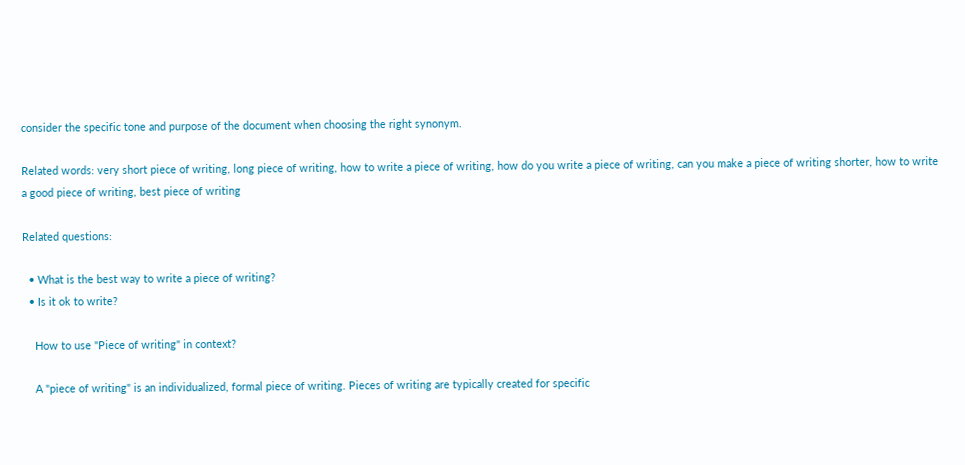consider the specific tone and purpose of the document when choosing the right synonym.

Related words: very short piece of writing, long piece of writing, how to write a piece of writing, how do you write a piece of writing, can you make a piece of writing shorter, how to write a good piece of writing, best piece of writing

Related questions:

  • What is the best way to write a piece of writing?
  • Is it ok to write?

    How to use "Piece of writing" in context?

    A "piece of writing" is an individualized, formal piece of writing. Pieces of writing are typically created for specific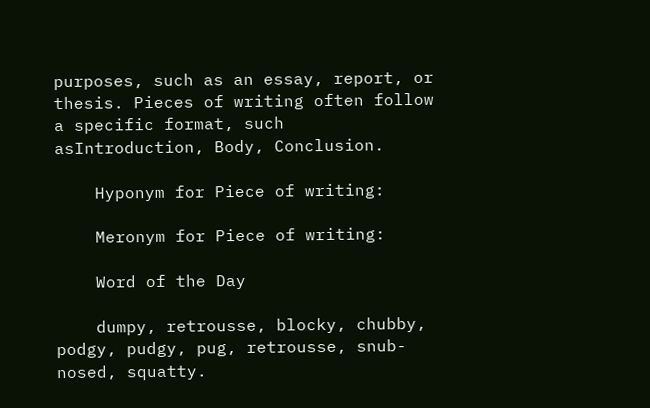purposes, such as an essay, report, or thesis. Pieces of writing often follow a specific format, such asIntroduction, Body, Conclusion.

    Hyponym for Piece of writing:

    Meronym for Piece of writing:

    Word of the Day

    dumpy, retrousse, blocky, chubby, podgy, pudgy, pug, retrousse, snub-nosed, squatty.